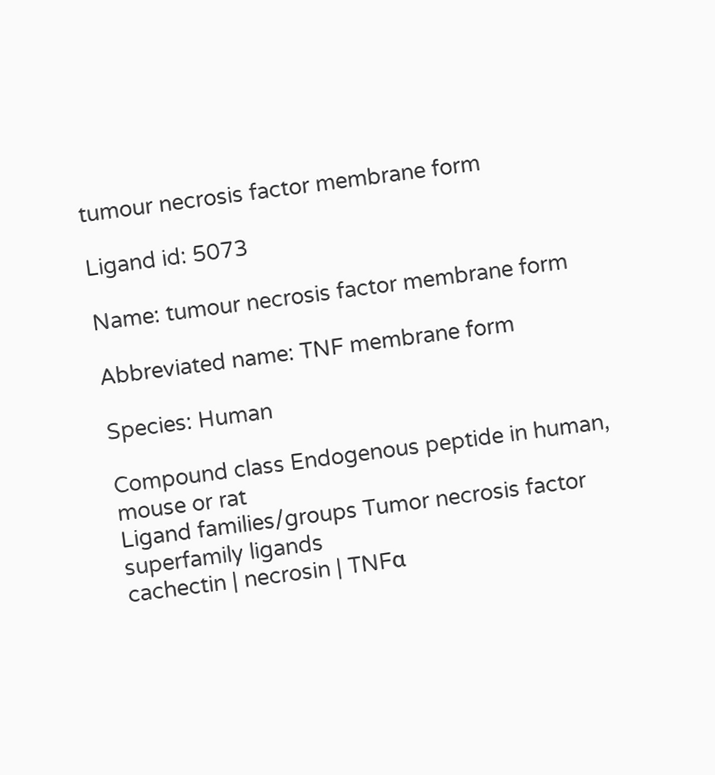tumour necrosis factor membrane form

Ligand id: 5073

Name: tumour necrosis factor membrane form

Abbreviated name: TNF membrane form

Species: Human

Compound class Endogenous peptide in human, mouse or rat
Ligand families/groups Tumor necrosis factor superfamily ligands
cachectin | necrosin | TNFα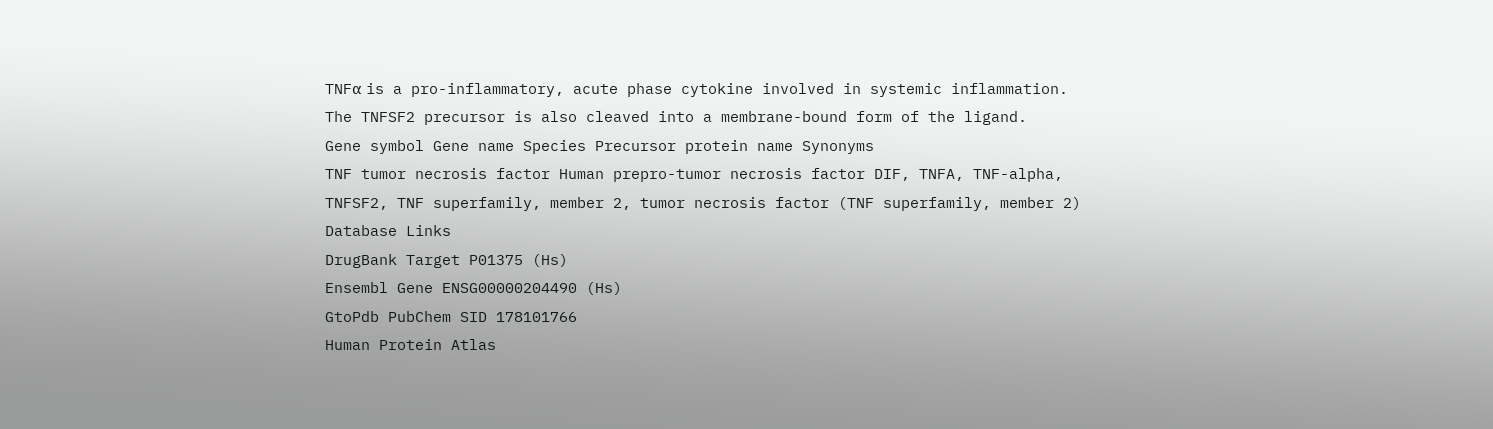TNFα is a pro-inflammatory, acute phase cytokine involved in systemic inflammation.
The TNFSF2 precursor is also cleaved into a membrane-bound form of the ligand.
Gene symbol Gene name Species Precursor protein name Synonyms
TNF tumor necrosis factor Human prepro-tumor necrosis factor DIF, TNFA, TNF-alpha, TNFSF2, TNF superfamily, member 2, tumor necrosis factor (TNF superfamily, member 2)
Database Links
DrugBank Target P01375 (Hs)
Ensembl Gene ENSG00000204490 (Hs)
GtoPdb PubChem SID 178101766
Human Protein Atlas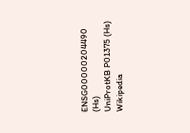ENSG00000204490 (Hs)
UniProtKB P01375 (Hs)
Wikipedia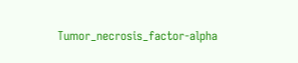Tumor_necrosis_factor-alpha